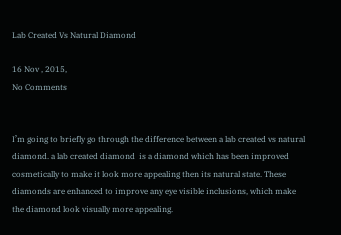Lab Created Vs Natural Diamond

16 Nov , 2015,
No Comments


I’m going to briefly go through the difference between a lab created vs natural diamond. a lab created diamond  is a diamond which has been improved cosmetically to make it look more appealing then its natural state. These diamonds are enhanced to improve any eye visible inclusions, which make the diamond look visually more appealing.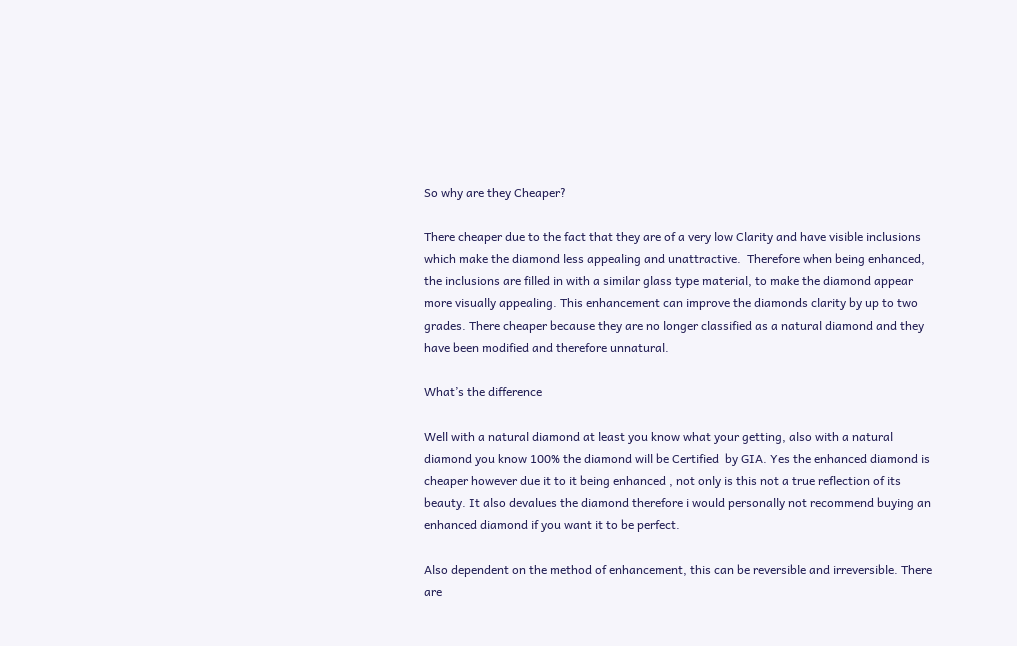So why are they Cheaper?

There cheaper due to the fact that they are of a very low Clarity and have visible inclusions which make the diamond less appealing and unattractive.  Therefore when being enhanced, the inclusions are filled in with a similar glass type material, to make the diamond appear more visually appealing. This enhancement can improve the diamonds clarity by up to two grades. There cheaper because they are no longer classified as a natural diamond and they have been modified and therefore unnatural.

What’s the difference

Well with a natural diamond at least you know what your getting, also with a natural diamond you know 100% the diamond will be Certified  by GIA. Yes the enhanced diamond is cheaper however due it to it being enhanced , not only is this not a true reflection of its beauty. It also devalues the diamond therefore i would personally not recommend buying an enhanced diamond if you want it to be perfect.

Also dependent on the method of enhancement, this can be reversible and irreversible. There are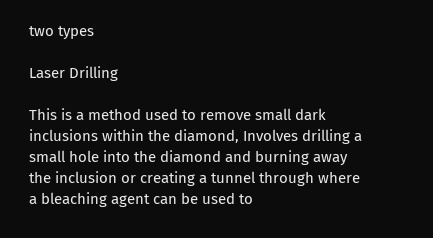two types

Laser Drilling

This is a method used to remove small dark inclusions within the diamond, Involves drilling a small hole into the diamond and burning away the inclusion or creating a tunnel through where a bleaching agent can be used to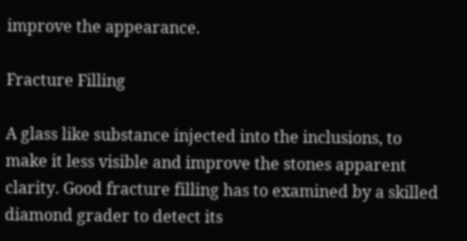improve the appearance.

Fracture Filling

A glass like substance injected into the inclusions, to make it less visible and improve the stones apparent clarity. Good fracture filling has to examined by a skilled diamond grader to detect its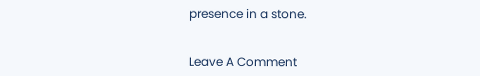presence in a stone.


Leave A Comment